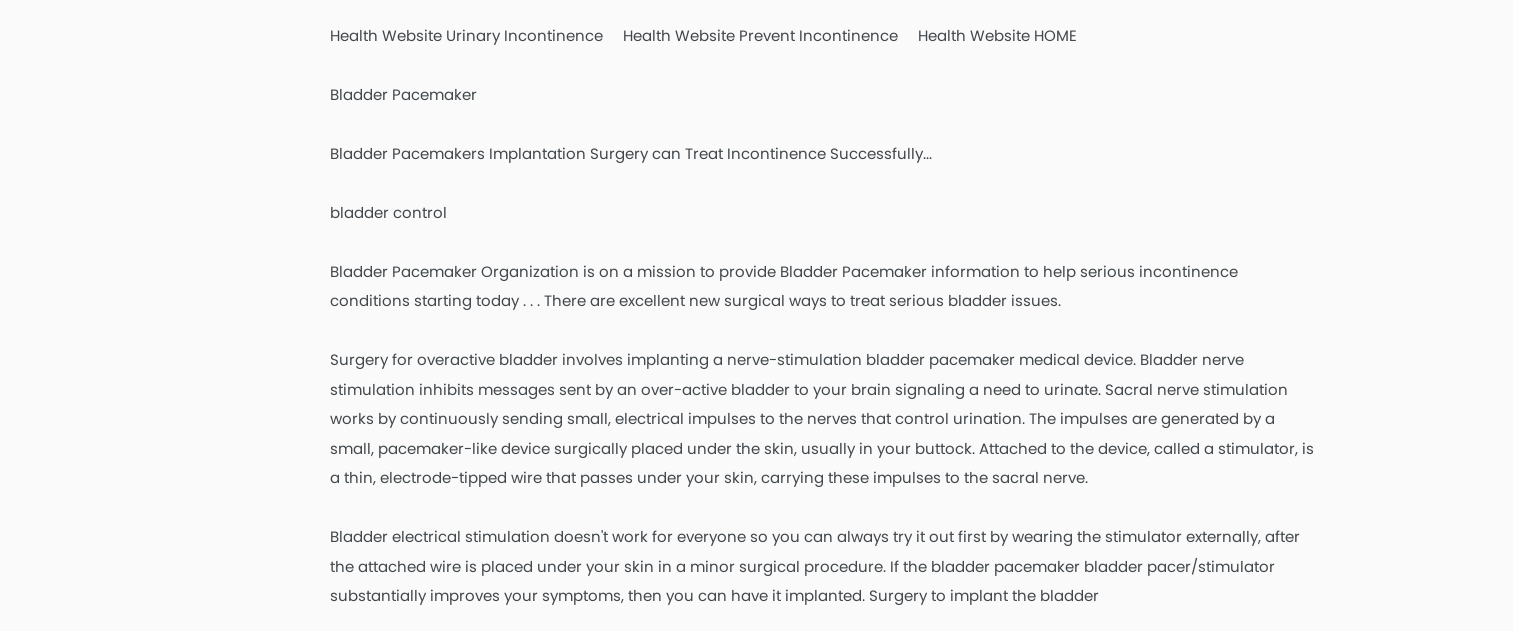Health Website Urinary Incontinence     Health Website Prevent Incontinence     Health Website HOME

Bladder Pacemaker

Bladder Pacemakers Implantation Surgery can Treat Incontinence Successfully...

bladder control

Bladder Pacemaker Organization is on a mission to provide Bladder Pacemaker information to help serious incontinence conditions starting today . . . There are excellent new surgical ways to treat serious bladder issues.

Surgery for overactive bladder involves implanting a nerve-stimulation bladder pacemaker medical device. Bladder nerve stimulation inhibits messages sent by an over-active bladder to your brain signaling a need to urinate. Sacral nerve stimulation works by continuously sending small, electrical impulses to the nerves that control urination. The impulses are generated by a small, pacemaker-like device surgically placed under the skin, usually in your buttock. Attached to the device, called a stimulator, is a thin, electrode-tipped wire that passes under your skin, carrying these impulses to the sacral nerve.

Bladder electrical stimulation doesn't work for everyone so you can always try it out first by wearing the stimulator externally, after the attached wire is placed under your skin in a minor surgical procedure. If the bladder pacemaker bladder pacer/stimulator substantially improves your symptoms, then you can have it implanted. Surgery to implant the bladder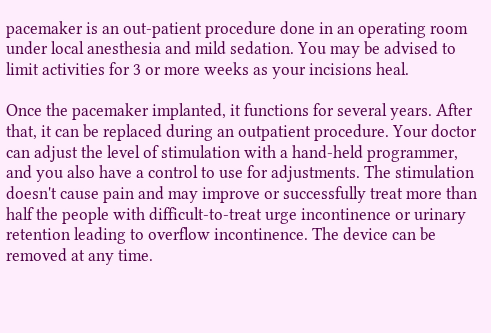pacemaker is an out-patient procedure done in an operating room under local anesthesia and mild sedation. You may be advised to limit activities for 3 or more weeks as your incisions heal.

Once the pacemaker implanted, it functions for several years. After that, it can be replaced during an outpatient procedure. Your doctor can adjust the level of stimulation with a hand-held programmer, and you also have a control to use for adjustments. The stimulation doesn't cause pain and may improve or successfully treat more than half the people with difficult-to-treat urge incontinence or urinary retention leading to overflow incontinence. The device can be removed at any time.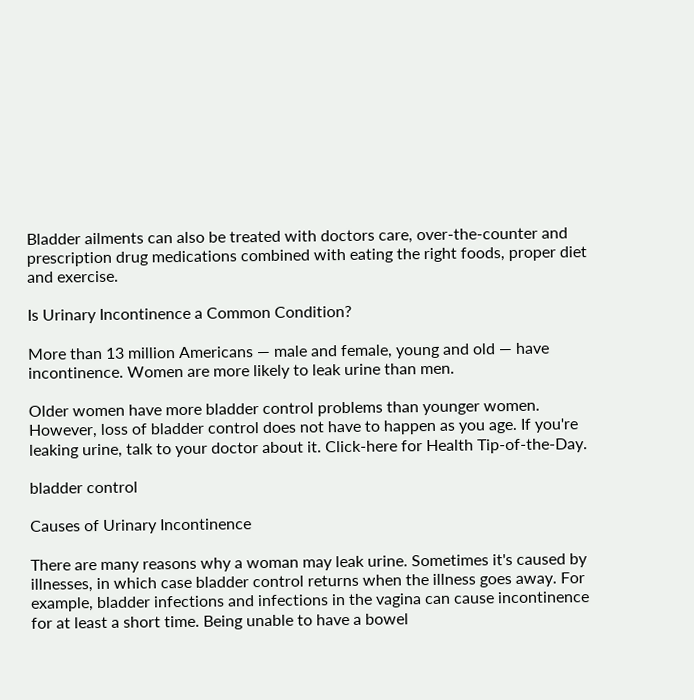Bladder ailments can also be treated with doctors care, over-the-counter and prescription drug medications combined with eating the right foods, proper diet and exercise.

Is Urinary Incontinence a Common Condition?

More than 13 million Americans — male and female, young and old — have incontinence. Women are more likely to leak urine than men.

Older women have more bladder control problems than younger women. However, loss of bladder control does not have to happen as you age. If you're leaking urine, talk to your doctor about it. Click-here for Health Tip-of-the-Day.

bladder control

Causes of Urinary Incontinence

There are many reasons why a woman may leak urine. Sometimes it's caused by illnesses, in which case bladder control returns when the illness goes away. For example, bladder infections and infections in the vagina can cause incontinence for at least a short time. Being unable to have a bowel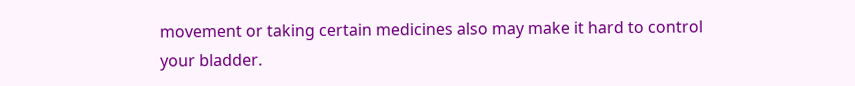movement or taking certain medicines also may make it hard to control your bladder.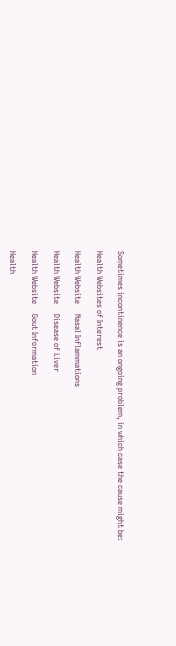Sometimes incontinence is an ongoing problem, in which case the cause might be:

Health Websites of Interest

Health Website     Nasal Inflammations

Health Website     Disease of Liver

Health Website     Gout Information

Health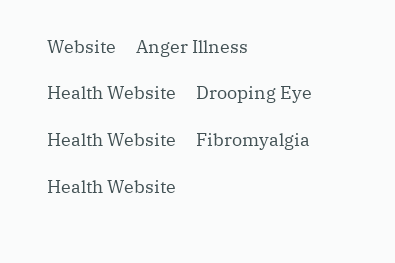Website     Anger Illness

Health Website     Drooping Eye

Health Website     Fibromyalgia

Health Website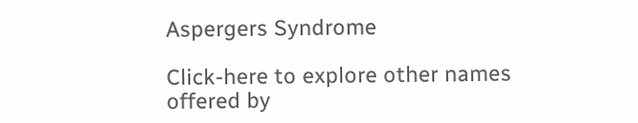Aspergers Syndrome

Click-here to explore other names offered by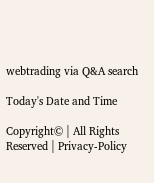webtrading via Q&A search

Today's Date and Time

Copyright© | All Rights Reserved | Privacy-Policy